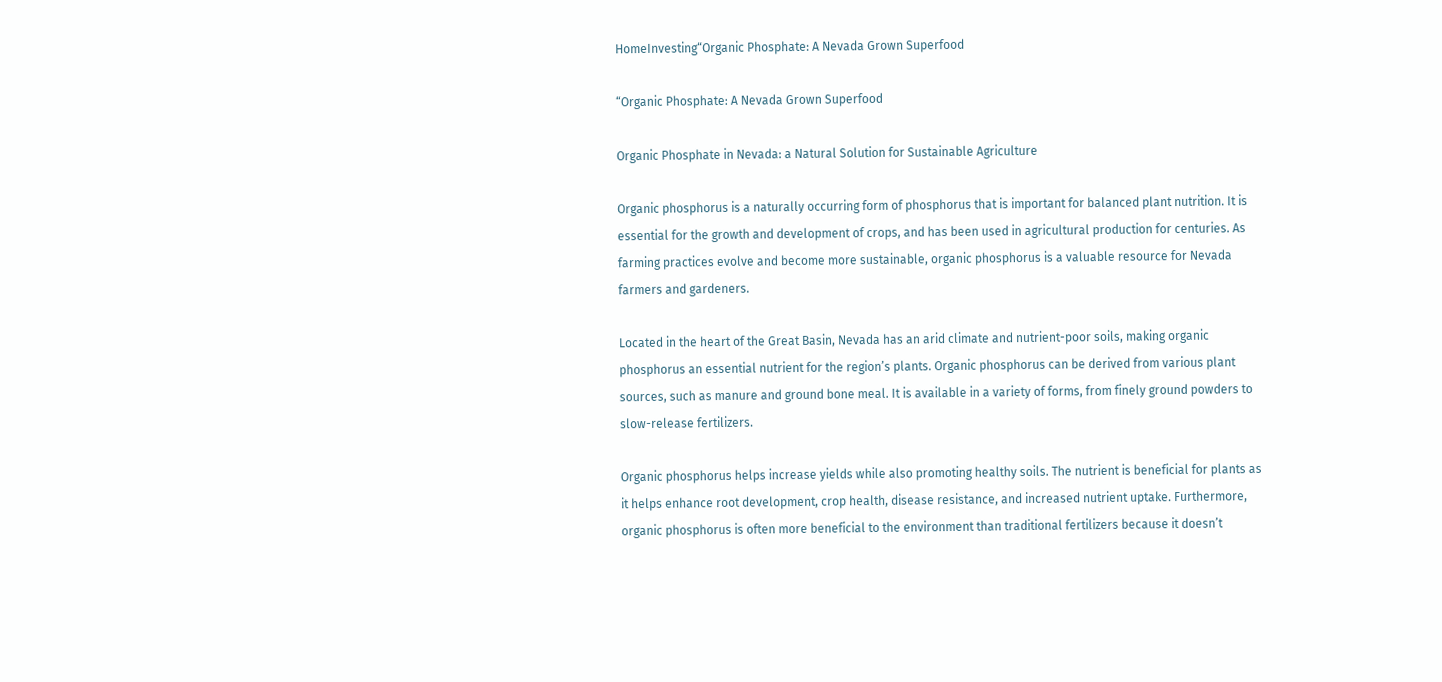HomeInvesting“Organic Phosphate: A Nevada Grown Superfood

“Organic Phosphate: A Nevada Grown Superfood

Organic Phosphate in Nevada: a Natural Solution for Sustainable Agriculture

Organic phosphorus is a naturally occurring form of phosphorus that is important for balanced plant nutrition. It is essential for the growth and development of crops, and has been used in agricultural production for centuries. As farming practices evolve and become more sustainable, organic phosphorus is a valuable resource for Nevada farmers and gardeners.

Located in the heart of the Great Basin, Nevada has an arid climate and nutrient-poor soils, making organic phosphorus an essential nutrient for the region’s plants. Organic phosphorus can be derived from various plant sources, such as manure and ground bone meal. It is available in a variety of forms, from finely ground powders to slow-release fertilizers.

Organic phosphorus helps increase yields while also promoting healthy soils. The nutrient is beneficial for plants as it helps enhance root development, crop health, disease resistance, and increased nutrient uptake. Furthermore, organic phosphorus is often more beneficial to the environment than traditional fertilizers because it doesn’t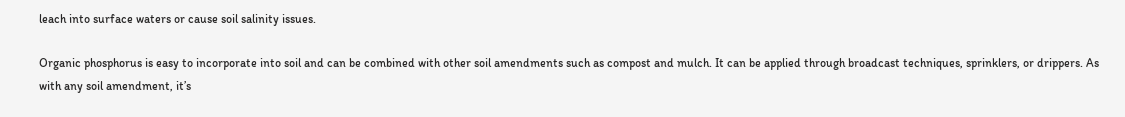leach into surface waters or cause soil salinity issues.

Organic phosphorus is easy to incorporate into soil and can be combined with other soil amendments such as compost and mulch. It can be applied through broadcast techniques, sprinklers, or drippers. As with any soil amendment, it’s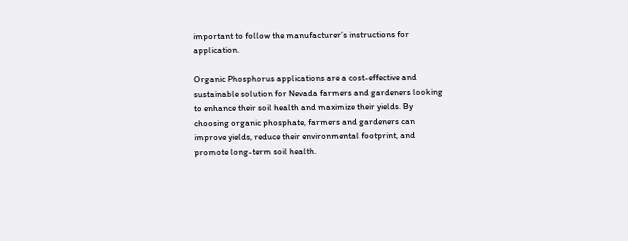important to follow the manufacturer’s instructions for application.

Organic Phosphorus applications are a cost-effective and sustainable solution for Nevada farmers and gardeners looking to enhance their soil health and maximize their yields. By choosing organic phosphate, farmers and gardeners can improve yields, reduce their environmental footprint, and promote long-term soil health.